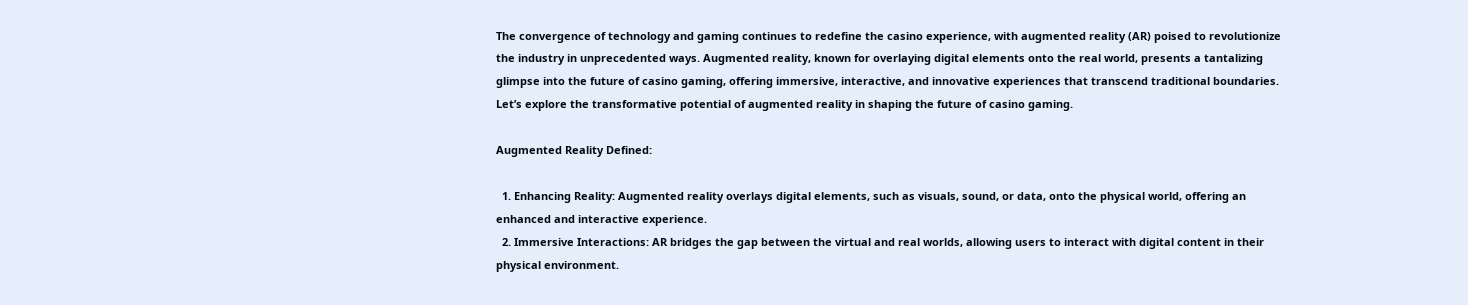The convergence of technology and gaming continues to redefine the casino experience, with augmented reality (AR) poised to revolutionize the industry in unprecedented ways. Augmented reality, known for overlaying digital elements onto the real world, presents a tantalizing glimpse into the future of casino gaming, offering immersive, interactive, and innovative experiences that transcend traditional boundaries. Let’s explore the transformative potential of augmented reality in shaping the future of casino gaming.

Augmented Reality Defined:

  1. Enhancing Reality: Augmented reality overlays digital elements, such as visuals, sound, or data, onto the physical world, offering an enhanced and interactive experience.
  2. Immersive Interactions: AR bridges the gap between the virtual and real worlds, allowing users to interact with digital content in their physical environment.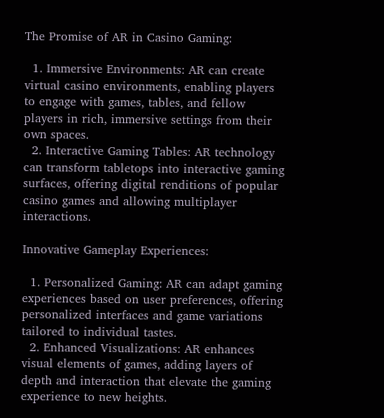The Promise of AR in Casino Gaming:

  1. Immersive Environments: AR can create virtual casino environments, enabling players to engage with games, tables, and fellow players in rich, immersive settings from their own spaces.
  2. Interactive Gaming Tables: AR technology can transform tabletops into interactive gaming surfaces, offering digital renditions of popular casino games and allowing multiplayer interactions.

Innovative Gameplay Experiences:

  1. Personalized Gaming: AR can adapt gaming experiences based on user preferences, offering personalized interfaces and game variations tailored to individual tastes.
  2. Enhanced Visualizations: AR enhances visual elements of games, adding layers of depth and interaction that elevate the gaming experience to new heights.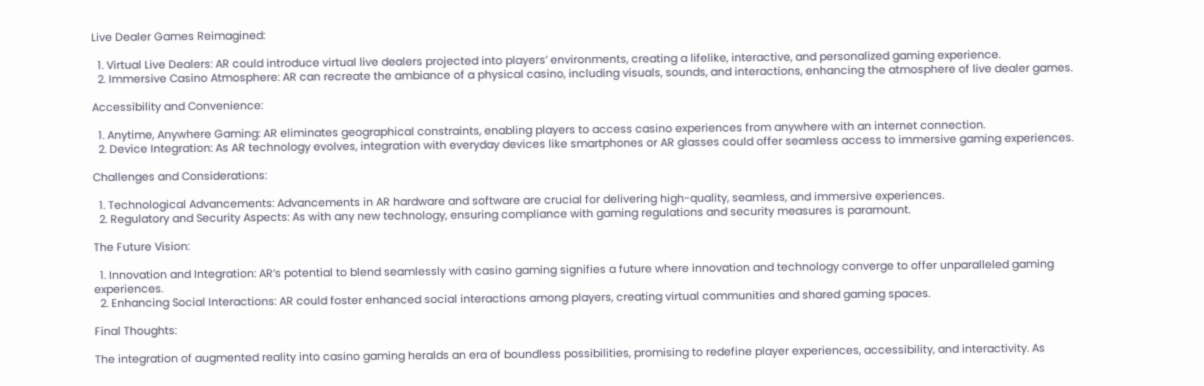Live Dealer Games Reimagined:

  1. Virtual Live Dealers: AR could introduce virtual live dealers projected into players’ environments, creating a lifelike, interactive, and personalized gaming experience.
  2. Immersive Casino Atmosphere: AR can recreate the ambiance of a physical casino, including visuals, sounds, and interactions, enhancing the atmosphere of live dealer games.

Accessibility and Convenience:

  1. Anytime, Anywhere Gaming: AR eliminates geographical constraints, enabling players to access casino experiences from anywhere with an internet connection.
  2. Device Integration: As AR technology evolves, integration with everyday devices like smartphones or AR glasses could offer seamless access to immersive gaming experiences.

Challenges and Considerations:

  1. Technological Advancements: Advancements in AR hardware and software are crucial for delivering high-quality, seamless, and immersive experiences.
  2. Regulatory and Security Aspects: As with any new technology, ensuring compliance with gaming regulations and security measures is paramount.

The Future Vision:

  1. Innovation and Integration: AR’s potential to blend seamlessly with casino gaming signifies a future where innovation and technology converge to offer unparalleled gaming experiences.
  2. Enhancing Social Interactions: AR could foster enhanced social interactions among players, creating virtual communities and shared gaming spaces.

Final Thoughts:

The integration of augmented reality into casino gaming heralds an era of boundless possibilities, promising to redefine player experiences, accessibility, and interactivity. As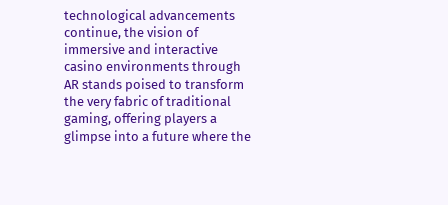technological advancements continue, the vision of immersive and interactive casino environments through AR stands poised to transform the very fabric of traditional gaming, offering players a glimpse into a future where the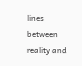lines between reality and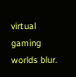virtual gaming worlds blur.